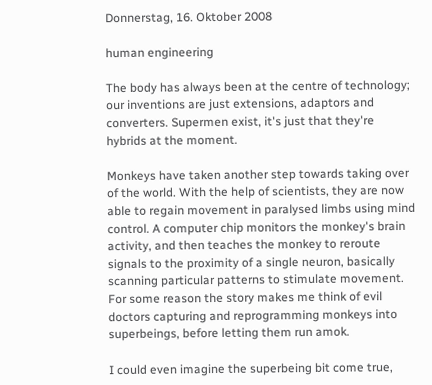Donnerstag, 16. Oktober 2008

human engineering

The body has always been at the centre of technology; our inventions are just extensions, adaptors and converters. Supermen exist, it's just that they're hybrids at the moment.

Monkeys have taken another step towards taking over of the world. With the help of scientists, they are now able to regain movement in paralysed limbs using mind control. A computer chip monitors the monkey's brain activity, and then teaches the monkey to reroute signals to the proximity of a single neuron, basically scanning particular patterns to stimulate movement. For some reason the story makes me think of evil doctors capturing and reprogramming monkeys into superbeings, before letting them run amok.

I could even imagine the superbeing bit come true,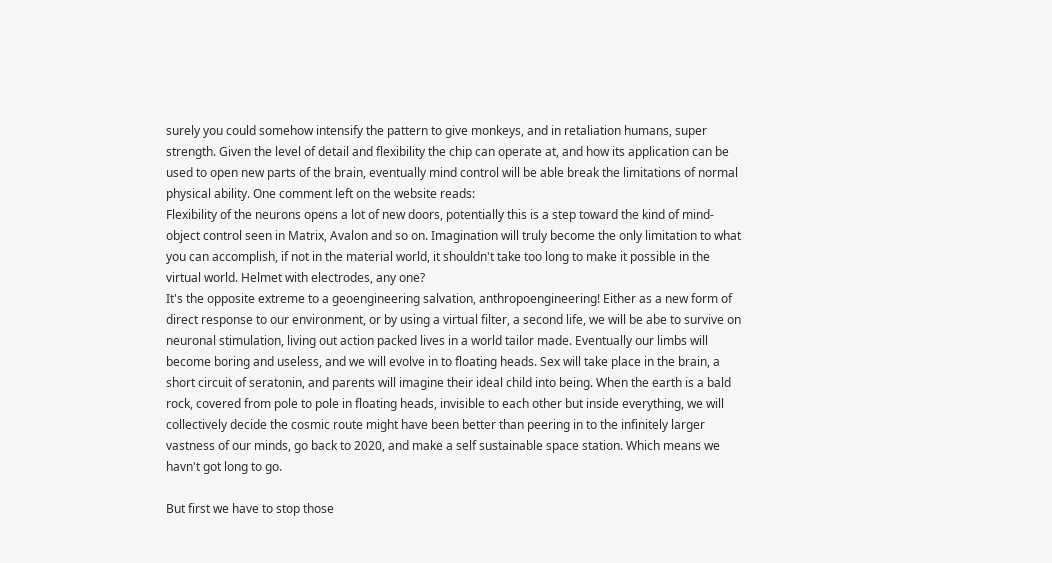surely you could somehow intensify the pattern to give monkeys, and in retaliation humans, super strength. Given the level of detail and flexibility the chip can operate at, and how its application can be used to open new parts of the brain, eventually mind control will be able break the limitations of normal physical ability. One comment left on the website reads:
Flexibility of the neurons opens a lot of new doors, potentially this is a step toward the kind of mind-object control seen in Matrix, Avalon and so on. Imagination will truly become the only limitation to what you can accomplish, if not in the material world, it shouldn't take too long to make it possible in the virtual world. Helmet with electrodes, any one?
It's the opposite extreme to a geoengineering salvation, anthropoengineering! Either as a new form of direct response to our environment, or by using a virtual filter, a second life, we will be abe to survive on neuronal stimulation, living out action packed lives in a world tailor made. Eventually our limbs will become boring and useless, and we will evolve in to floating heads. Sex will take place in the brain, a short circuit of seratonin, and parents will imagine their ideal child into being. When the earth is a bald rock, covered from pole to pole in floating heads, invisible to each other but inside everything, we will collectively decide the cosmic route might have been better than peering in to the infinitely larger vastness of our minds, go back to 2020, and make a self sustainable space station. Which means we havn't got long to go.

But first we have to stop those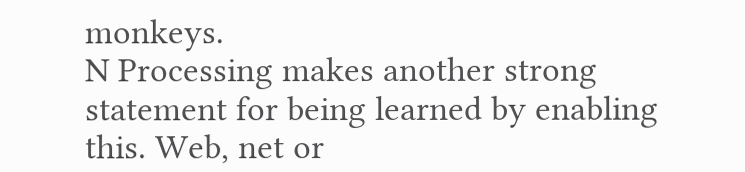monkeys.
N Processing makes another strong statement for being learned by enabling this. Web, net or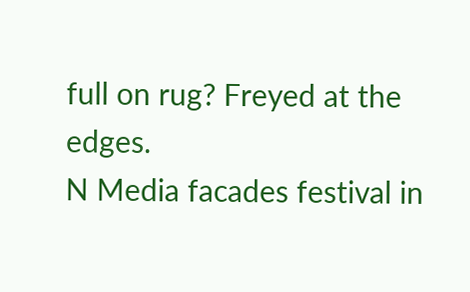full on rug? Freyed at the edges.
N Media facades festival in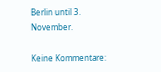Berlin until 3. November.

Keine Kommentare: